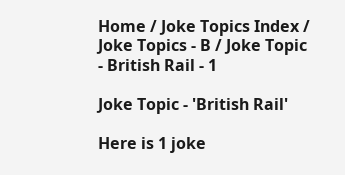Home / Joke Topics Index / Joke Topics - B / Joke Topic - British Rail - 1

Joke Topic - 'British Rail'

Here is 1 joke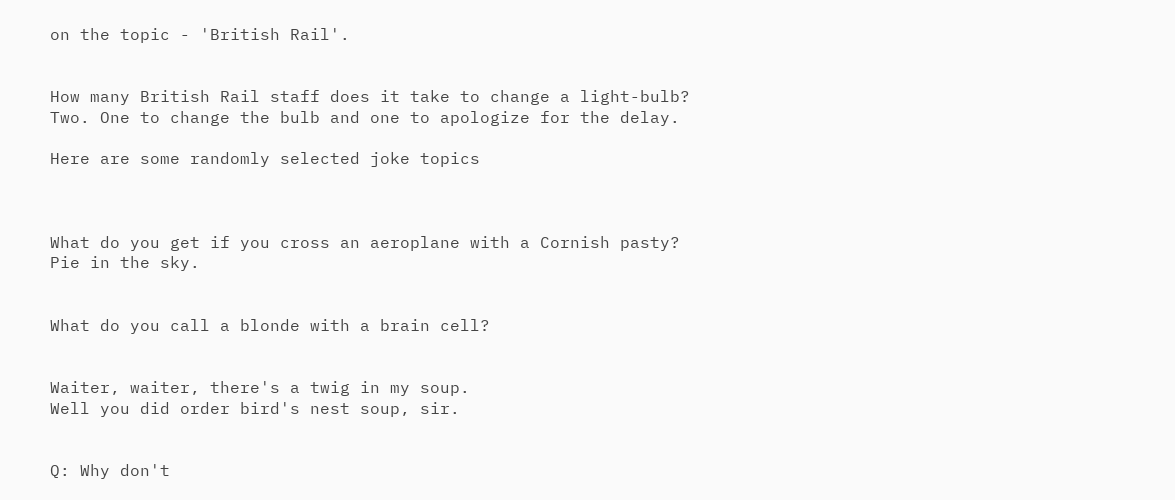on the topic - 'British Rail'.


How many British Rail staff does it take to change a light-bulb?
Two. One to change the bulb and one to apologize for the delay.

Here are some randomly selected joke topics



What do you get if you cross an aeroplane with a Cornish pasty?
Pie in the sky.


What do you call a blonde with a brain cell?


Waiter, waiter, there's a twig in my soup.
Well you did order bird's nest soup, sir.


Q: Why don't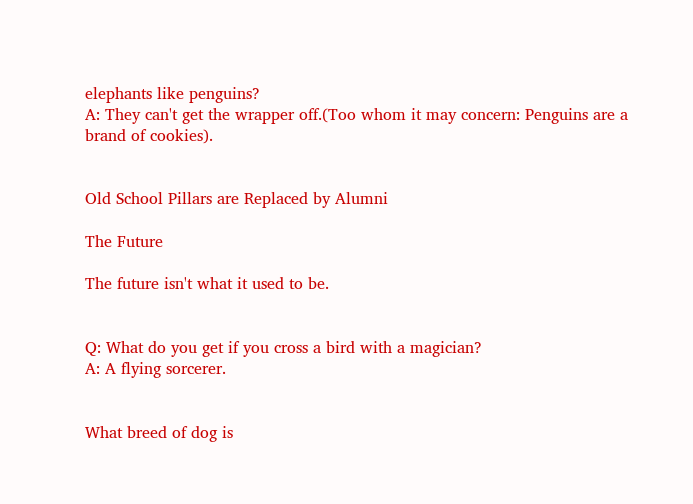elephants like penguins?
A: They can't get the wrapper off.(Too whom it may concern: Penguins are a brand of cookies).


Old School Pillars are Replaced by Alumni

The Future

The future isn't what it used to be.


Q: What do you get if you cross a bird with a magician?
A: A flying sorcerer.


What breed of dog is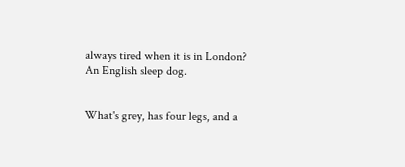always tired when it is in London?
An English sleep dog.


What's grey, has four legs, and a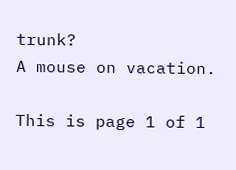trunk?
A mouse on vacation.

This is page 1 of 1